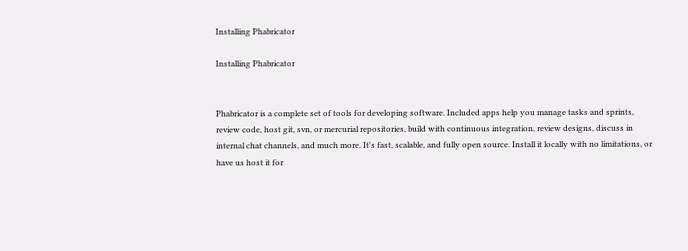Installing Phabricator

Installing Phabricator


Phabricator is a complete set of tools for developing software. Included apps help you manage tasks and sprints, review code, host git, svn, or mercurial repositories, build with continuous integration, review designs, discuss in internal chat channels, and much more. It's fast, scalable, and fully open source. Install it locally with no limitations, or have us host it for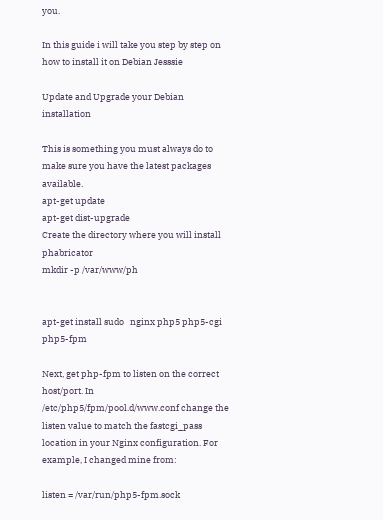you.

In this guide i will take you step by step on how to install it on Debian Jesssie

Update and Upgrade your Debian installation

This is something you must always do to make sure you have the latest packages available.
apt-get update
apt-get dist-upgrade
Create the directory where you will install phabricator
mkdir -p /var/www/ph


apt-get install sudo   nginx php5 php5-cgi php5-fpm

Next, get php-fpm to listen on the correct host/port. In /etc/php5/fpm/pool.d/www.conf change the listen value to match the fastcgi_pass location in your Nginx configuration. For example, I changed mine from:

listen = /var/run/php5-fpm.sock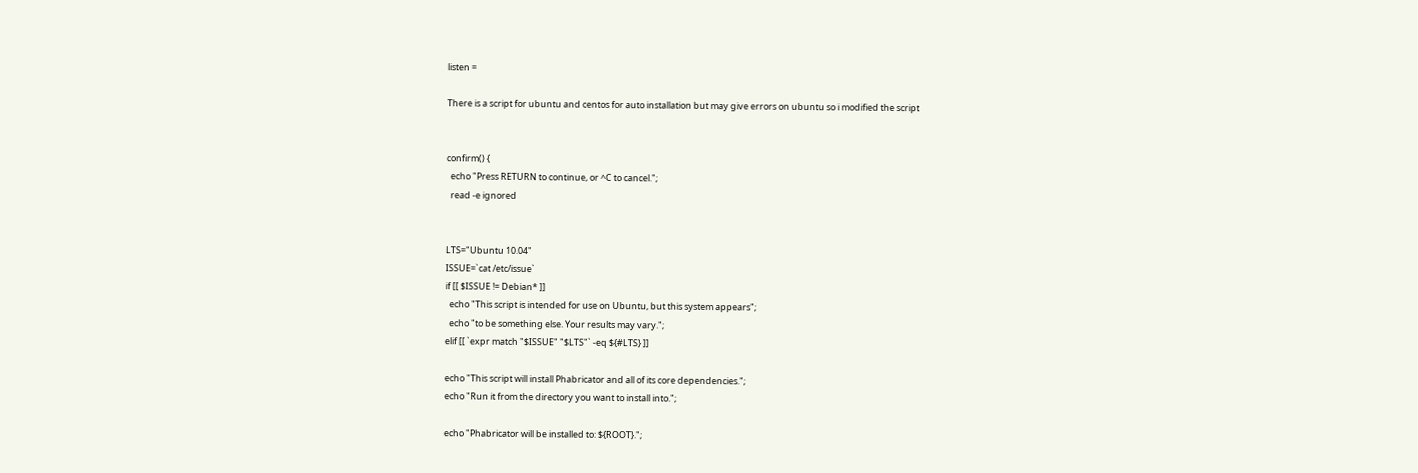listen =

There is a script for ubuntu and centos for auto installation but may give errors on ubuntu so i modified the script


confirm() {
  echo "Press RETURN to continue, or ^C to cancel.";
  read -e ignored


LTS="Ubuntu 10.04"
ISSUE=`cat /etc/issue`
if [[ $ISSUE != Debian* ]]
  echo "This script is intended for use on Ubuntu, but this system appears";
  echo "to be something else. Your results may vary.";
elif [[ `expr match "$ISSUE" "$LTS"` -eq ${#LTS} ]]

echo "This script will install Phabricator and all of its core dependencies.";
echo "Run it from the directory you want to install into.";

echo "Phabricator will be installed to: ${ROOT}.";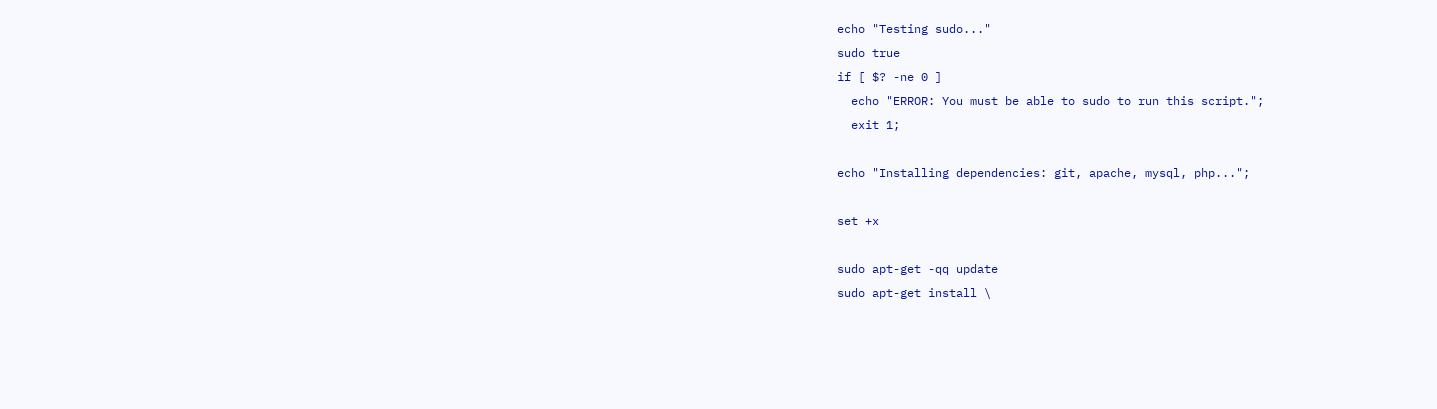echo "Testing sudo..."
sudo true
if [ $? -ne 0 ]
  echo "ERROR: You must be able to sudo to run this script.";
  exit 1;

echo "Installing dependencies: git, apache, mysql, php...";

set +x

sudo apt-get -qq update
sudo apt-get install \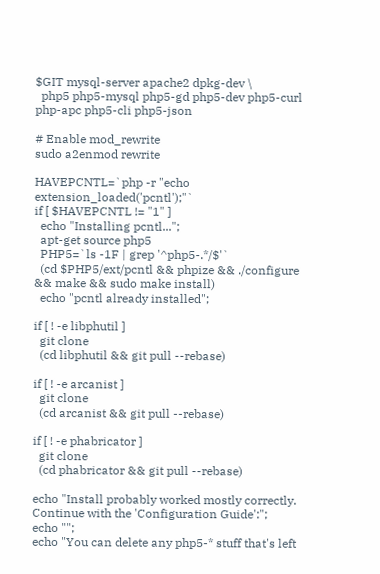$GIT mysql-server apache2 dpkg-dev \
  php5 php5-mysql php5-gd php5-dev php5-curl php-apc php5-cli php5-json

# Enable mod_rewrite
sudo a2enmod rewrite

HAVEPCNTL=`php -r "echo extension_loaded('pcntl');"`
if [ $HAVEPCNTL != "1" ]
  echo "Installing pcntl...";
  apt-get source php5
  PHP5=`ls -1F | grep '^php5-.*/$'`
  (cd $PHP5/ext/pcntl && phpize && ./configure && make && sudo make install)
  echo "pcntl already installed";

if [ ! -e libphutil ]
  git clone
  (cd libphutil && git pull --rebase)

if [ ! -e arcanist ]
  git clone
  (cd arcanist && git pull --rebase)

if [ ! -e phabricator ]
  git clone
  (cd phabricator && git pull --rebase)

echo "Install probably worked mostly correctly. Continue with the 'Configuration Guide':";
echo "";
echo "You can delete any php5-* stuff that's left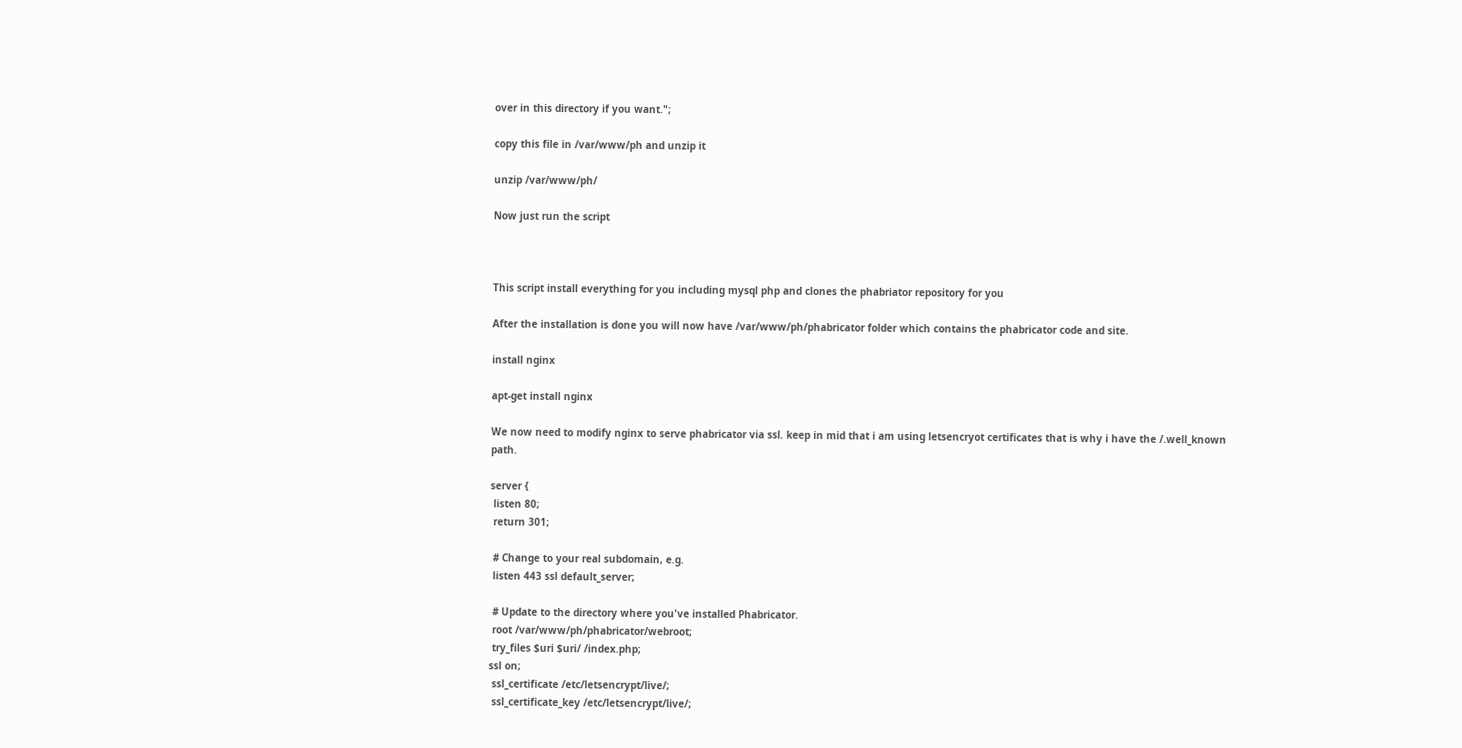over in this directory if you want.";

copy this file in /var/www/ph and unzip it

unzip /var/www/ph/

Now just run the script



This script install everything for you including mysql php and clones the phabriator repository for you

After the installation is done you will now have /var/www/ph/phabricator folder which contains the phabricator code and site.

install nginx

apt-get install nginx

We now need to modify nginx to serve phabricator via ssl. keep in mid that i am using letsencryot certificates that is why i have the /.well_known path.

server {
 listen 80;
 return 301;

 # Change to your real subdomain, e.g.
 listen 443 ssl default_server;

 # Update to the directory where you've installed Phabricator.
 root /var/www/ph/phabricator/webroot;
 try_files $uri $uri/ /index.php;
ssl on;
 ssl_certificate /etc/letsencrypt/live/;
 ssl_certificate_key /etc/letsencrypt/live/;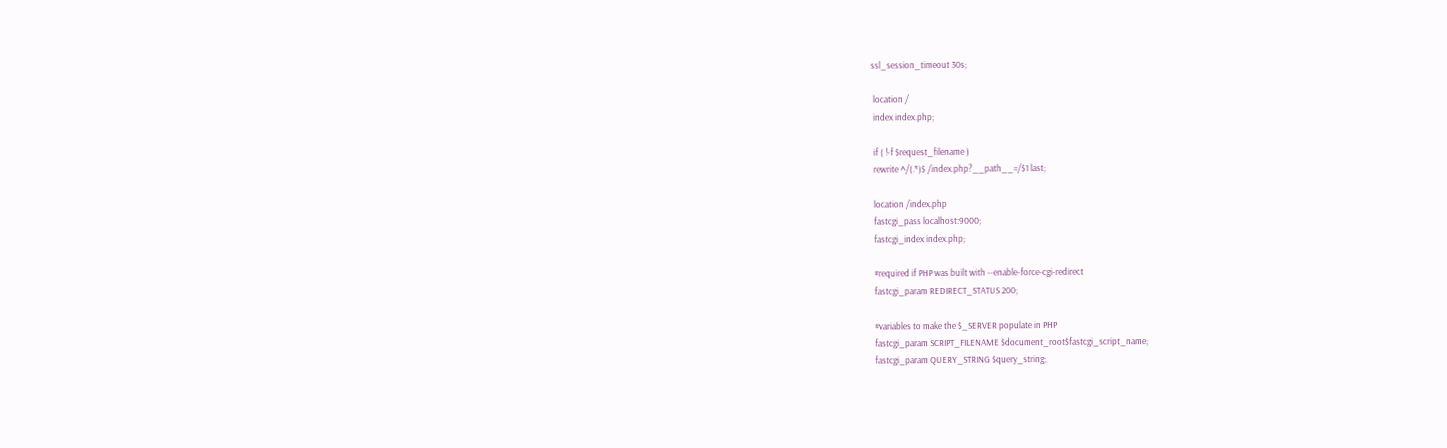ssl_session_timeout 30s;

 location /
 index index.php;

 if ( !-f $request_filename )
 rewrite ^/(.*)$ /index.php?__path__=/$1 last;

 location /index.php
 fastcgi_pass localhost:9000;
 fastcgi_index index.php;

 #required if PHP was built with --enable-force-cgi-redirect
 fastcgi_param REDIRECT_STATUS 200;

 #variables to make the $_SERVER populate in PHP
 fastcgi_param SCRIPT_FILENAME $document_root$fastcgi_script_name;
 fastcgi_param QUERY_STRING $query_string;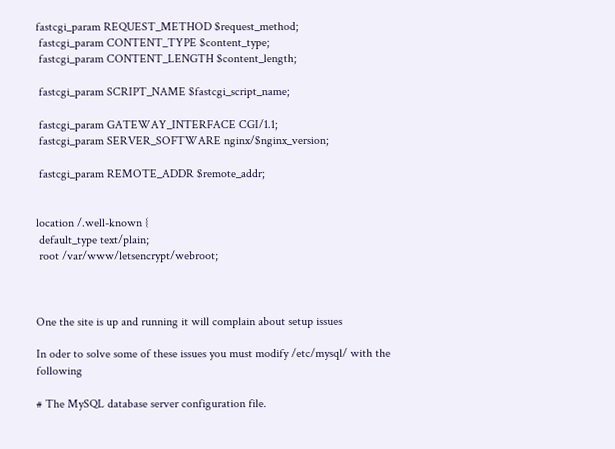fastcgi_param REQUEST_METHOD $request_method;
 fastcgi_param CONTENT_TYPE $content_type;
 fastcgi_param CONTENT_LENGTH $content_length;

 fastcgi_param SCRIPT_NAME $fastcgi_script_name;

 fastcgi_param GATEWAY_INTERFACE CGI/1.1;
 fastcgi_param SERVER_SOFTWARE nginx/$nginx_version;

 fastcgi_param REMOTE_ADDR $remote_addr;


location /.well-known {
 default_type text/plain;
 root /var/www/letsencrypt/webroot;



One the site is up and running it will complain about setup issues

In oder to solve some of these issues you must modify /etc/mysql/ with the following

# The MySQL database server configuration file.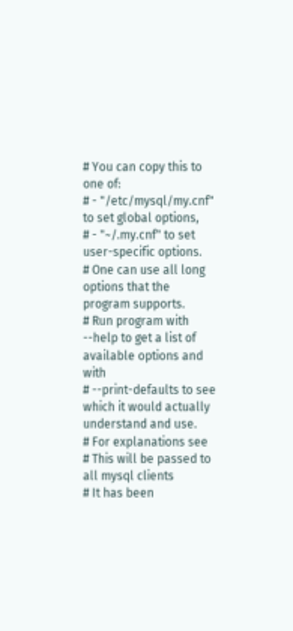# You can copy this to one of:
# - "/etc/mysql/my.cnf" to set global options,
# - "~/.my.cnf" to set user-specific options.
# One can use all long options that the program supports.
# Run program with --help to get a list of available options and with
# --print-defaults to see which it would actually understand and use.
# For explanations see
# This will be passed to all mysql clients
# It has been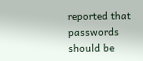reported that passwords should be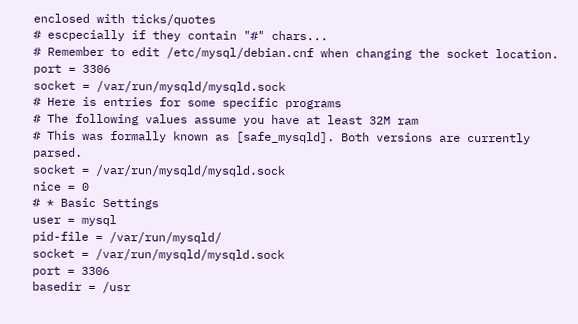enclosed with ticks/quotes
# escpecially if they contain "#" chars...
# Remember to edit /etc/mysql/debian.cnf when changing the socket location.
port = 3306
socket = /var/run/mysqld/mysqld.sock
# Here is entries for some specific programs
# The following values assume you have at least 32M ram
# This was formally known as [safe_mysqld]. Both versions are currently parsed.
socket = /var/run/mysqld/mysqld.sock
nice = 0
# * Basic Settings
user = mysql
pid-file = /var/run/mysqld/
socket = /var/run/mysqld/mysqld.sock
port = 3306
basedir = /usr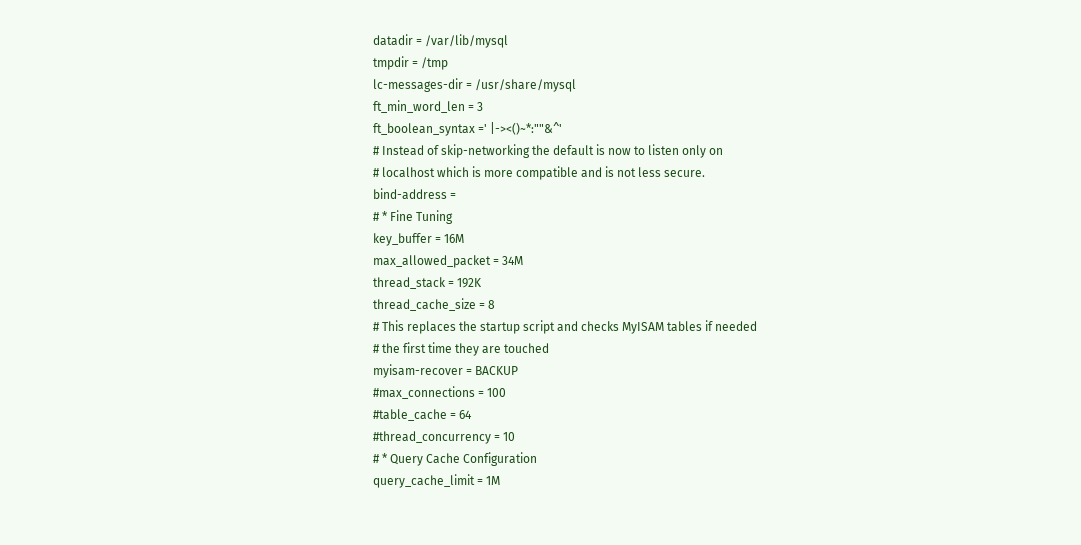datadir = /var/lib/mysql
tmpdir = /tmp
lc-messages-dir = /usr/share/mysql
ft_min_word_len = 3
ft_boolean_syntax =' |-><()~*:""&^'
# Instead of skip-networking the default is now to listen only on
# localhost which is more compatible and is not less secure.
bind-address =
# * Fine Tuning
key_buffer = 16M
max_allowed_packet = 34M
thread_stack = 192K
thread_cache_size = 8
# This replaces the startup script and checks MyISAM tables if needed
# the first time they are touched
myisam-recover = BACKUP
#max_connections = 100
#table_cache = 64
#thread_concurrency = 10
# * Query Cache Configuration
query_cache_limit = 1M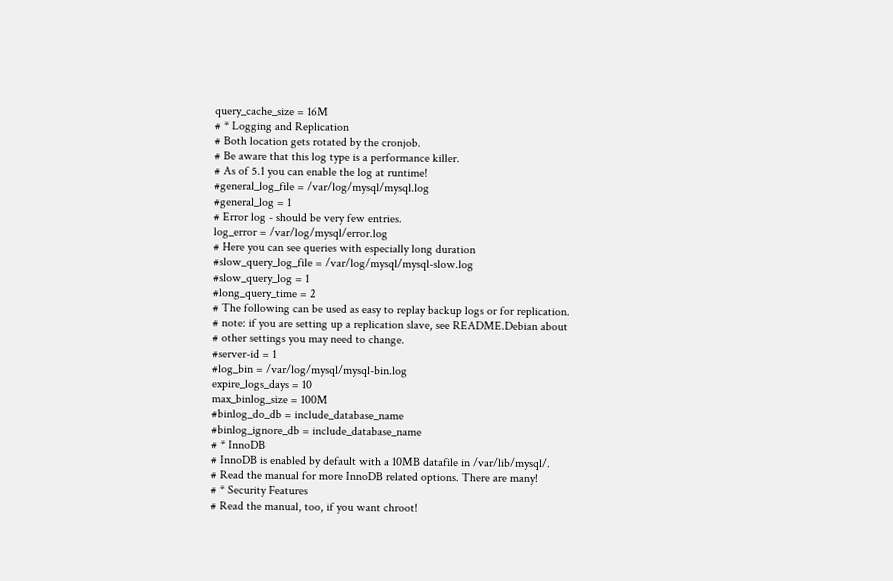query_cache_size = 16M
# * Logging and Replication
# Both location gets rotated by the cronjob.
# Be aware that this log type is a performance killer.
# As of 5.1 you can enable the log at runtime!
#general_log_file = /var/log/mysql/mysql.log
#general_log = 1
# Error log - should be very few entries.
log_error = /var/log/mysql/error.log
# Here you can see queries with especially long duration
#slow_query_log_file = /var/log/mysql/mysql-slow.log
#slow_query_log = 1
#long_query_time = 2
# The following can be used as easy to replay backup logs or for replication.
# note: if you are setting up a replication slave, see README.Debian about
# other settings you may need to change.
#server-id = 1
#log_bin = /var/log/mysql/mysql-bin.log
expire_logs_days = 10
max_binlog_size = 100M
#binlog_do_db = include_database_name
#binlog_ignore_db = include_database_name
# * InnoDB
# InnoDB is enabled by default with a 10MB datafile in /var/lib/mysql/.
# Read the manual for more InnoDB related options. There are many!
# * Security Features
# Read the manual, too, if you want chroot!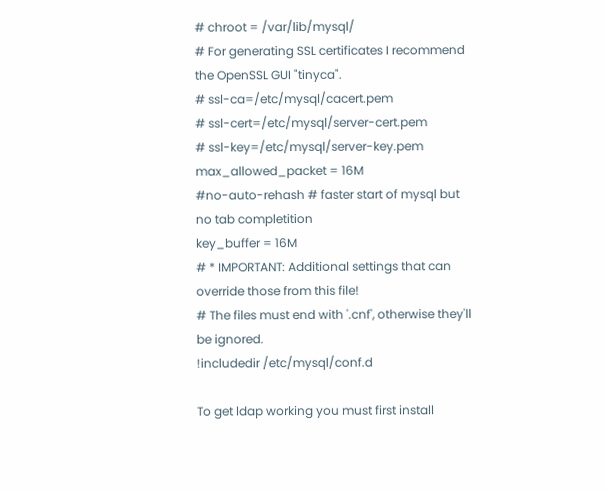# chroot = /var/lib/mysql/
# For generating SSL certificates I recommend the OpenSSL GUI "tinyca".
# ssl-ca=/etc/mysql/cacert.pem
# ssl-cert=/etc/mysql/server-cert.pem
# ssl-key=/etc/mysql/server-key.pem
max_allowed_packet = 16M
#no-auto-rehash # faster start of mysql but no tab completition
key_buffer = 16M
# * IMPORTANT: Additional settings that can override those from this file!
# The files must end with '.cnf', otherwise they'll be ignored.
!includedir /etc/mysql/conf.d

To get ldap working you must first install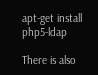apt-get install php5-ldap

There is also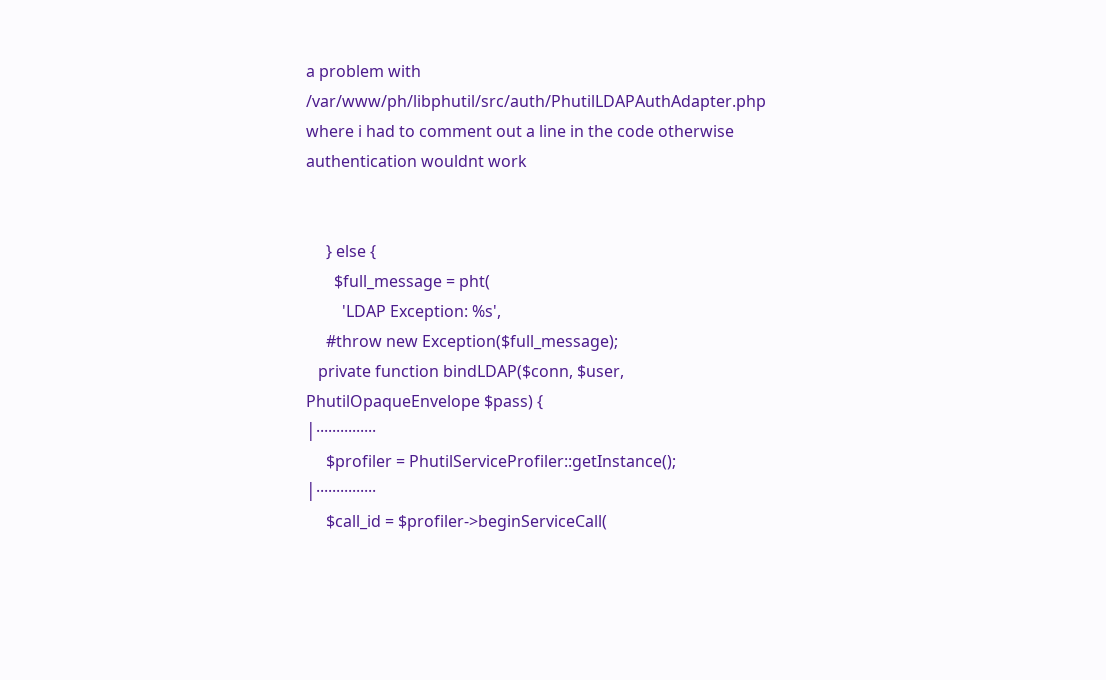a problem with /var/www/ph/libphutil/src/auth/PhutilLDAPAuthAdapter.php where i had to comment out a line in the code otherwise authentication wouldnt work


     } else {
       $full_message = pht(
         'LDAP Exception: %s',
     #throw new Exception($full_message);
   private function bindLDAP($conn, $user, PhutilOpaqueEnvelope $pass) {                                                                                  │···············
     $profiler = PhutilServiceProfiler::getInstance();                                                                                                    │···············
     $call_id = $profiler->beginServiceCall(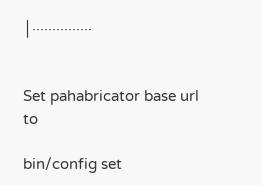│···············


Set pahabricator base url to

bin/config set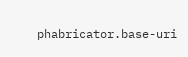phabricator.base-uri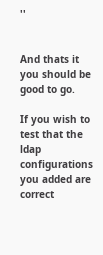''


And thats it you should be good to go.

If you wish to test that the ldap configurations you added are correct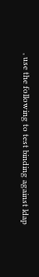, use the following to test binding against ldap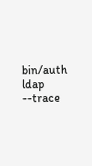bin/auth ldap --trace